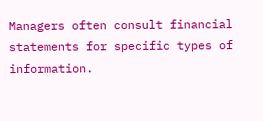Managers often consult financial statements for specific types of information.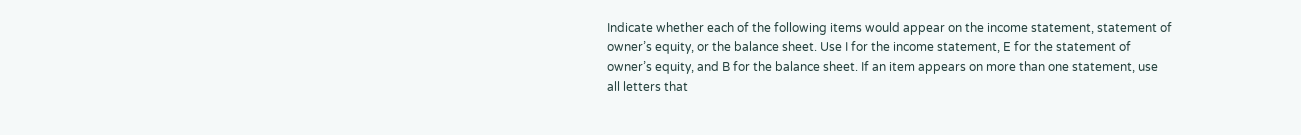Indicate whether each of the following items would appear on the income statement, statement of owner’s equity, or the balance sheet. Use I for the income statement, E for the statement of owner’s equity, and B for the balance sheet. If an item appears on more than one statement, use all letters that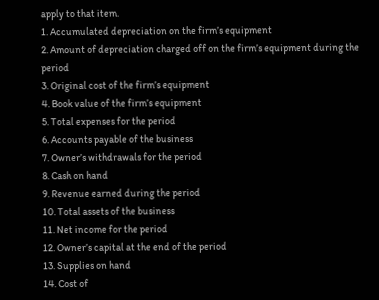apply to that item.
1. Accumulated depreciation on the firm’s equipment
2. Amount of depreciation charged off on the firm’s equipment during the period
3. Original cost of the firm’s equipment
4. Book value of the firm’s equipment
5. Total expenses for the period
6. Accounts payable of the business
7. Owner’s withdrawals for the period
8. Cash on hand
9. Revenue earned during the period
10. Total assets of the business
11. Net income for the period
12. Owner’s capital at the end of the period
13. Supplies on hand
14. Cost of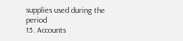supplies used during the period
15. Accounts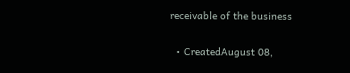receivable of the business

  • CreatedAugust 08,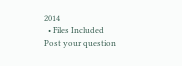2014
  • Files Included
Post your question